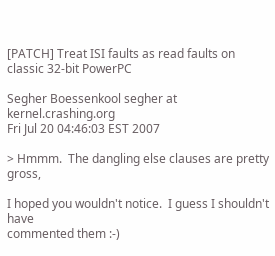[PATCH] Treat ISI faults as read faults on classic 32-bit PowerPC

Segher Boessenkool segher at kernel.crashing.org
Fri Jul 20 04:46:03 EST 2007

> Hmmm.  The dangling else clauses are pretty gross,

I hoped you wouldn't notice.  I guess I shouldn't have
commented them :-)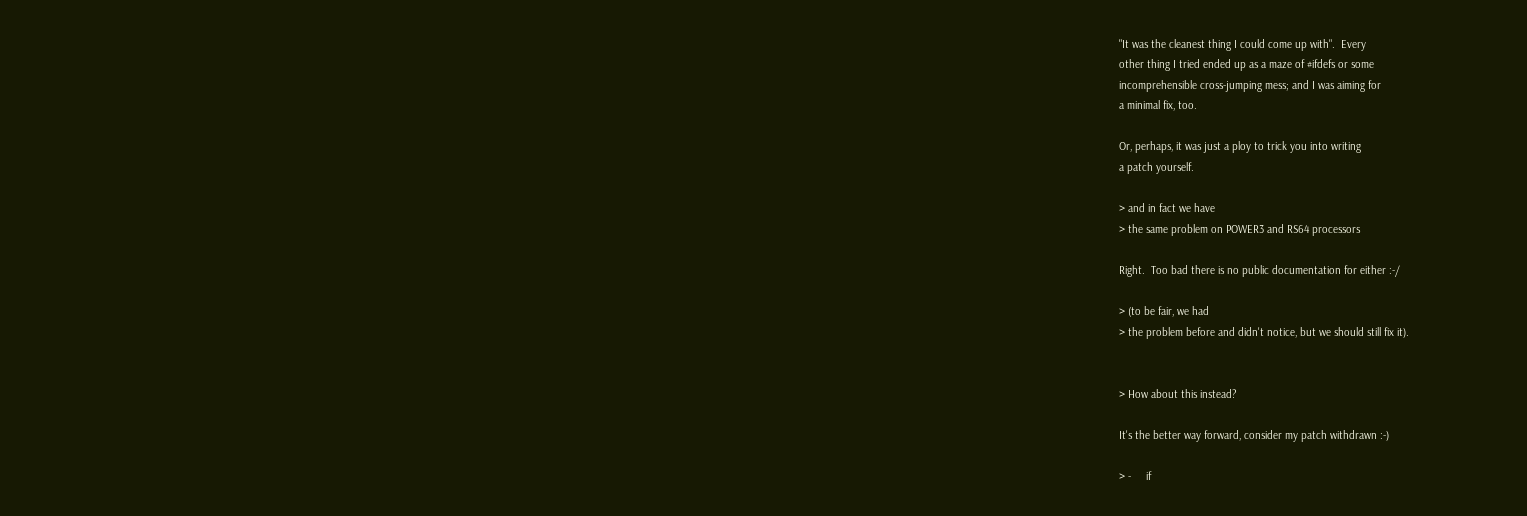"It was the cleanest thing I could come up with".  Every
other thing I tried ended up as a maze of #ifdefs or some
incomprehensible cross-jumping mess; and I was aiming for
a minimal fix, too.

Or, perhaps, it was just a ploy to trick you into writing
a patch yourself.

> and in fact we have
> the same problem on POWER3 and RS64 processors

Right.  Too bad there is no public documentation for either :-/

> (to be fair, we had
> the problem before and didn't notice, but we should still fix it).


> How about this instead?

It's the better way forward, consider my patch withdrawn :-)

> -     if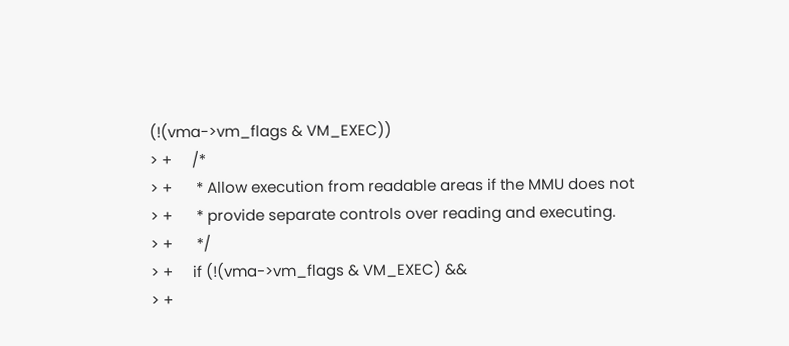(!(vma->vm_flags & VM_EXEC))
> +     /*
> +      * Allow execution from readable areas if the MMU does not
> +      * provide separate controls over reading and executing.
> +      */
> +     if (!(vma->vm_flags & VM_EXEC) &&
> +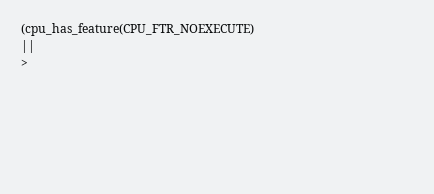(cpu_has_feature(CPU_FTR_NOEXECUTE) ||
>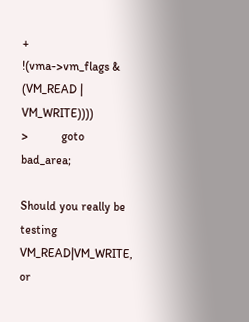+          !(vma->vm_flags & (VM_READ | VM_WRITE))))
>           goto bad_area;

Should you really be testing VM_READ|VM_WRITE, or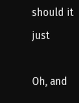should it just

Oh, and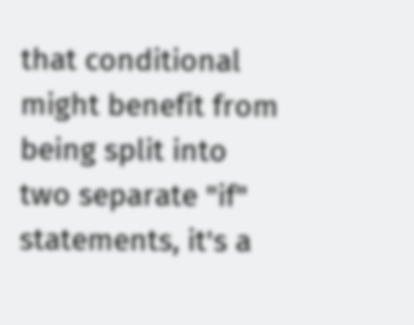that conditional might benefit from being split into
two separate "if" statements, it's a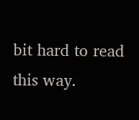bit hard to read this way.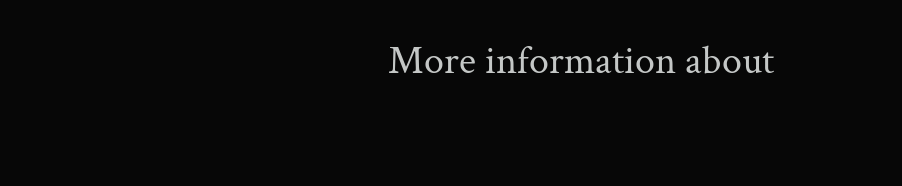More information about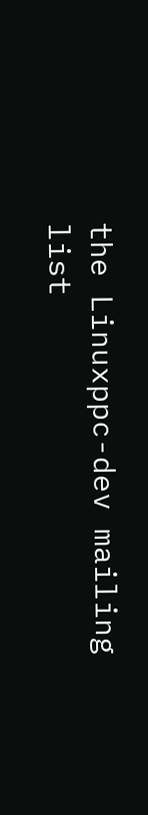the Linuxppc-dev mailing list